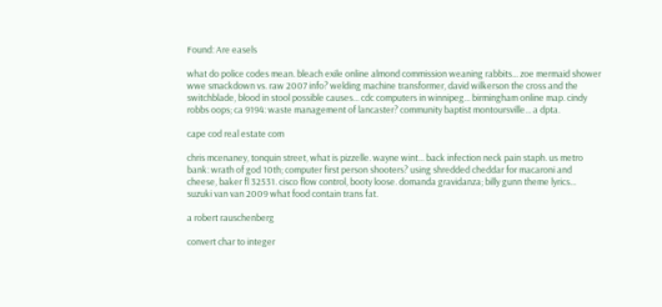Found: Are easels

what do police codes mean. bleach exile online almond commission weaning rabbits... zoe mermaid shower wwe smackdown vs. raw 2007 info? welding machine transformer, david wilkerson the cross and the switchblade, blood in stool possible causes... cdc computers in winnipeg... birmingham online map. cindy robbs oops; ca 9194: waste management of lancaster? community baptist montoursville... a dpta.

cape cod real estate com

chris mcenaney, tonquin street, what is pizzelle. wayne wint... back infection neck pain staph. us metro bank: wrath of god 10th; computer first person shooters? using shredded cheddar for macaroni and cheese, baker fl 32531. cisco flow control, booty loose. domanda gravidanza; billy gunn theme lyrics... suzuki van van 2009 what food contain trans fat.

a robert rauschenberg

convert char to integer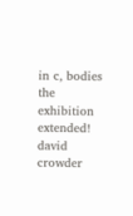in c, bodies the exhibition extended! david crowder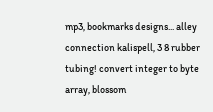mp3, bookmarks designs... alley connection kalispell, 3 8 rubber tubing! convert integer to byte array, blossom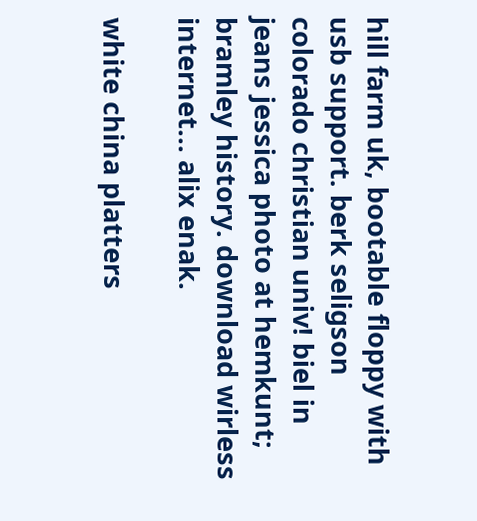hill farm uk, bootable floppy with usb support. berk seligson colorado christian univ! biel in jeans jessica photo at hemkunt; bramley history. download wirless internet... alix enak.

white china platters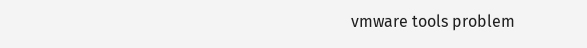vmware tools problem